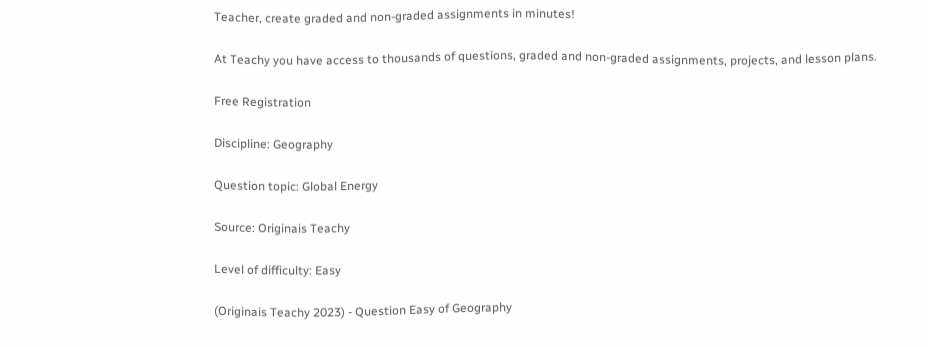Teacher, create graded and non-graded assignments in minutes!

At Teachy you have access to thousands of questions, graded and non-graded assignments, projects, and lesson plans.

Free Registration

Discipline: Geography

Question topic: Global Energy

Source: Originais Teachy

Level of difficulty: Easy

(Originais Teachy 2023) - Question Easy of Geography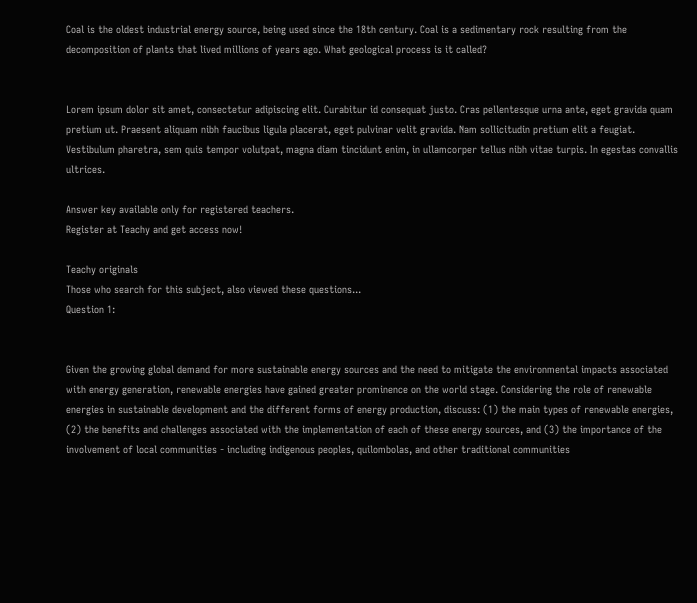Coal is the oldest industrial energy source, being used since the 18th century. Coal is a sedimentary rock resulting from the decomposition of plants that lived millions of years ago. What geological process is it called?


Lorem ipsum dolor sit amet, consectetur adipiscing elit. Curabitur id consequat justo. Cras pellentesque urna ante, eget gravida quam pretium ut. Praesent aliquam nibh faucibus ligula placerat, eget pulvinar velit gravida. Nam sollicitudin pretium elit a feugiat. Vestibulum pharetra, sem quis tempor volutpat, magna diam tincidunt enim, in ullamcorper tellus nibh vitae turpis. In egestas convallis ultrices.

Answer key available only for registered teachers.
Register at Teachy and get access now!

Teachy originals
Those who search for this subject, also viewed these questions...
Question 1:


Given the growing global demand for more sustainable energy sources and the need to mitigate the environmental impacts associated with energy generation, renewable energies have gained greater prominence on the world stage. Considering the role of renewable energies in sustainable development and the different forms of energy production, discuss: (1) the main types of renewable energies, (2) the benefits and challenges associated with the implementation of each of these energy sources, and (3) the importance of the involvement of local communities - including indigenous peoples, quilombolas, and other traditional communities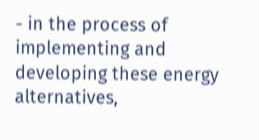- in the process of implementing and developing these energy alternatives,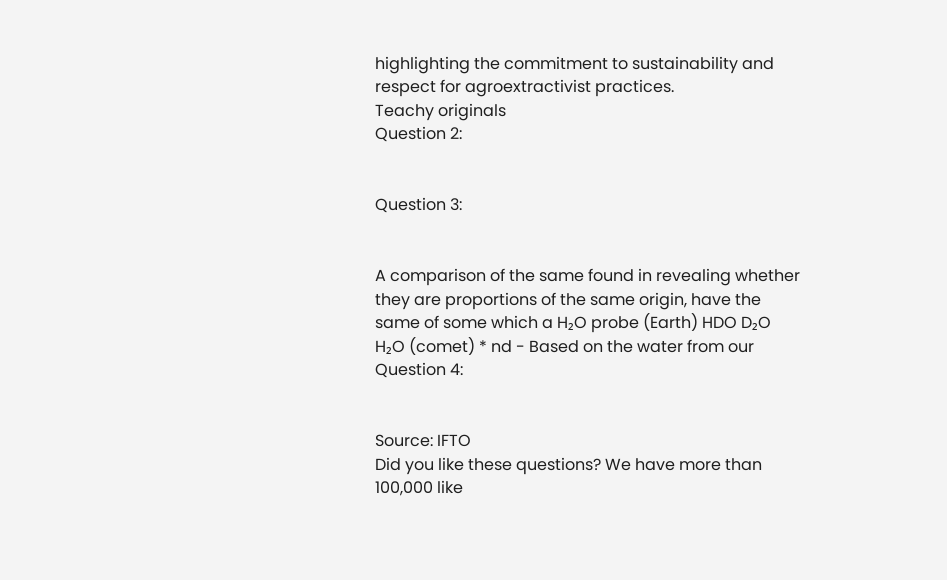highlighting the commitment to sustainability and respect for agroextractivist practices.
Teachy originals
Question 2:


Question 3:


A comparison of the same found in revealing whether they are proportions of the same origin, have the same of some which a H₂O probe (Earth) HDO D₂O H₂O (comet) * nd - Based on the water from our
Question 4:


Source: IFTO
Did you like these questions? We have more than 100,000 like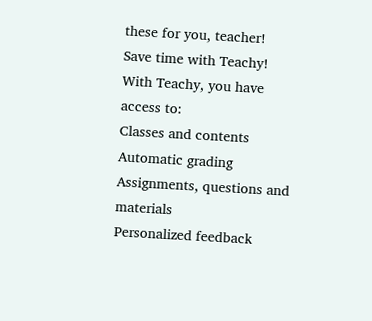these for you, teacher!
Save time with Teachy!
With Teachy, you have access to:
Classes and contents
Automatic grading
Assignments, questions and materials
Personalized feedback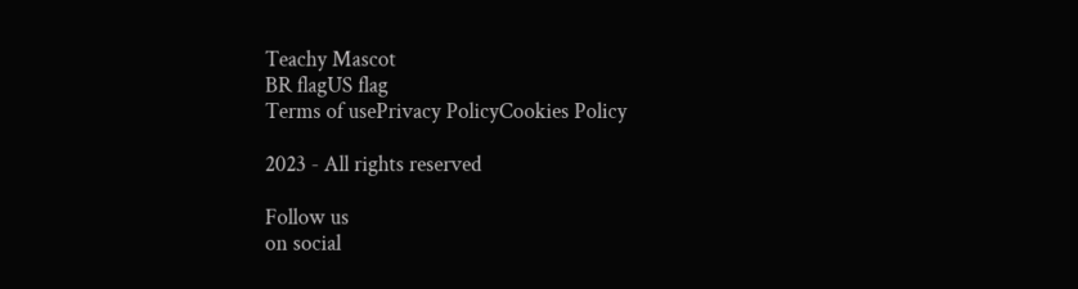Teachy Mascot
BR flagUS flag
Terms of usePrivacy PolicyCookies Policy

2023 - All rights reserved

Follow us
on social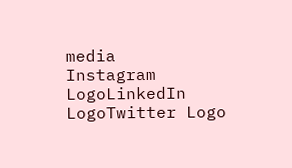media
Instagram LogoLinkedIn LogoTwitter Logo